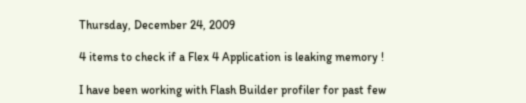Thursday, December 24, 2009

4 items to check if a Flex 4 Application is leaking memory !

I have been working with Flash Builder profiler for past few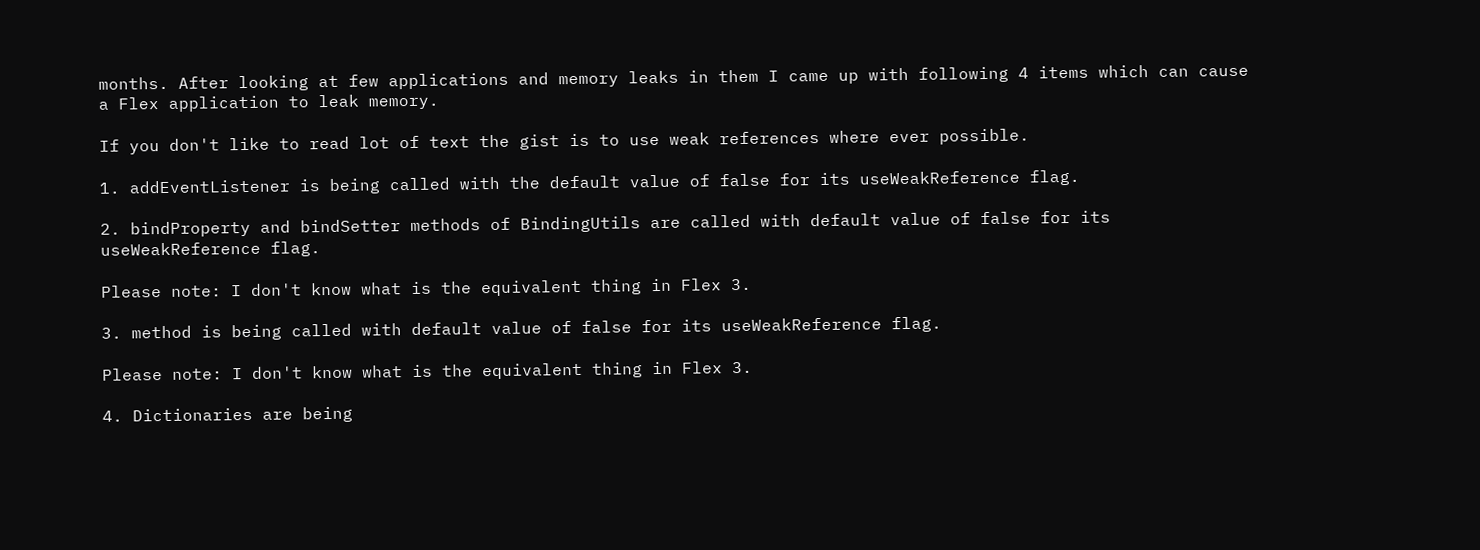months. After looking at few applications and memory leaks in them I came up with following 4 items which can cause a Flex application to leak memory.

If you don't like to read lot of text the gist is to use weak references where ever possible.

1. addEventListener is being called with the default value of false for its useWeakReference flag.

2. bindProperty and bindSetter methods of BindingUtils are called with default value of false for its useWeakReference flag.

Please note: I don't know what is the equivalent thing in Flex 3.

3. method is being called with default value of false for its useWeakReference flag.

Please note: I don't know what is the equivalent thing in Flex 3.

4. Dictionaries are being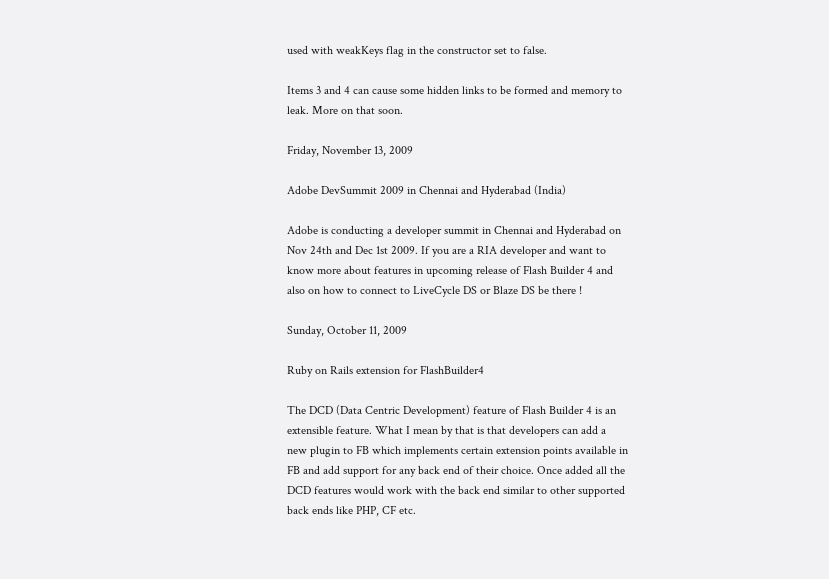used with weakKeys flag in the constructor set to false.

Items 3 and 4 can cause some hidden links to be formed and memory to leak. More on that soon.

Friday, November 13, 2009

Adobe DevSummit 2009 in Chennai and Hyderabad (India)

Adobe is conducting a developer summit in Chennai and Hyderabad on Nov 24th and Dec 1st 2009. If you are a RIA developer and want to know more about features in upcoming release of Flash Builder 4 and also on how to connect to LiveCycle DS or Blaze DS be there !

Sunday, October 11, 2009

Ruby on Rails extension for FlashBuilder4

The DCD (Data Centric Development) feature of Flash Builder 4 is an extensible feature. What I mean by that is that developers can add a new plugin to FB which implements certain extension points available in FB and add support for any back end of their choice. Once added all the DCD features would work with the back end similar to other supported back ends like PHP, CF etc.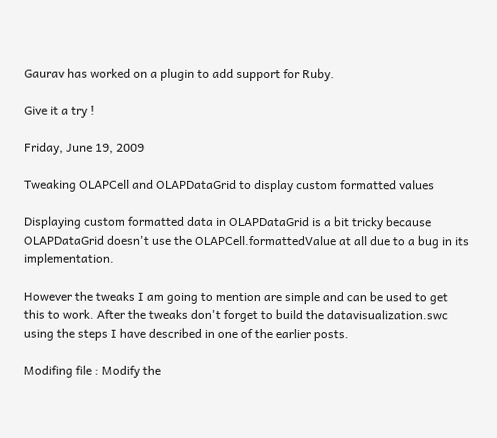Gaurav has worked on a plugin to add support for Ruby.

Give it a try !

Friday, June 19, 2009

Tweaking OLAPCell and OLAPDataGrid to display custom formatted values

Displaying custom formatted data in OLAPDataGrid is a bit tricky because OLAPDataGrid doesn't use the OLAPCell.formattedValue at all due to a bug in its implementation.

However the tweaks I am going to mention are simple and can be used to get this to work. After the tweaks don't forget to build the datavisualization.swc using the steps I have described in one of the earlier posts.

Modifing file : Modify the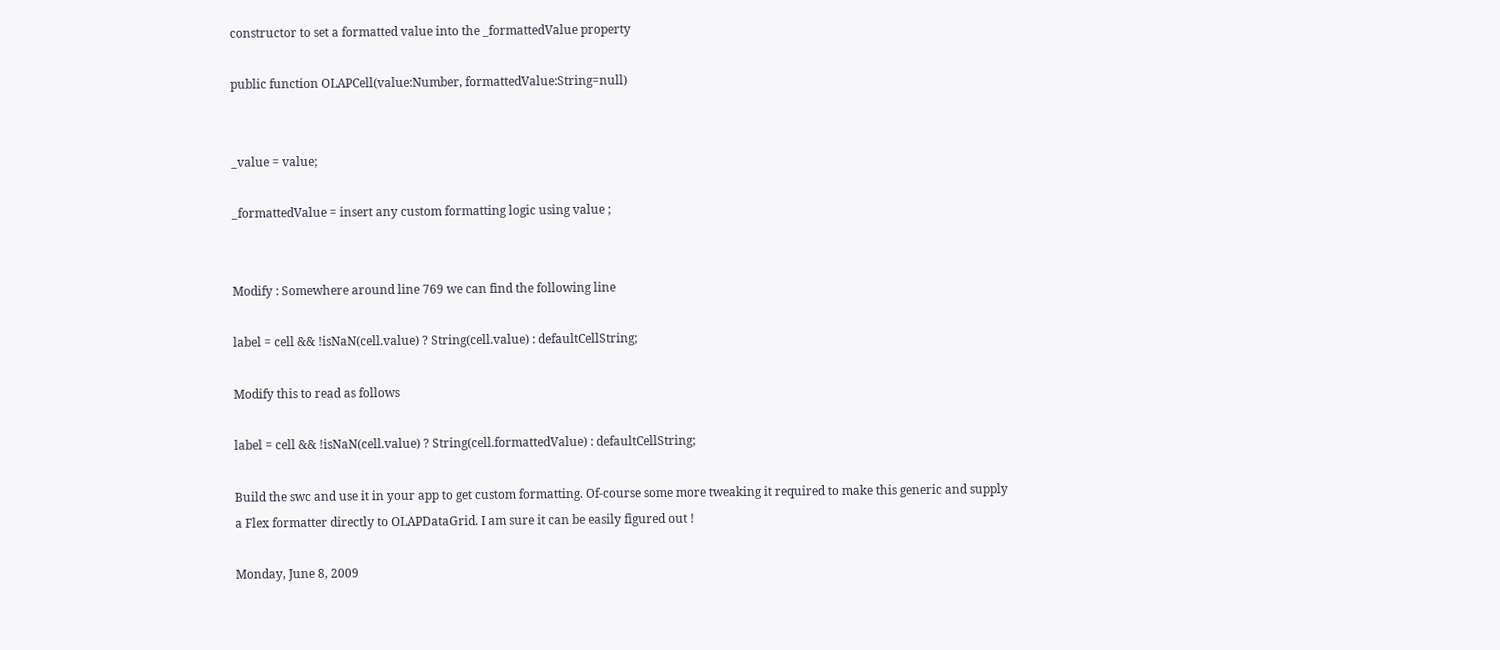constructor to set a formatted value into the _formattedValue property

public function OLAPCell(value:Number, formattedValue:String=null)


_value = value;

_formattedValue = insert any custom formatting logic using value ;


Modify : Somewhere around line 769 we can find the following line

label = cell && !isNaN(cell.value) ? String(cell.value) : defaultCellString;

Modify this to read as follows

label = cell && !isNaN(cell.value) ? String(cell.formattedValue) : defaultCellString;

Build the swc and use it in your app to get custom formatting. Of-course some more tweaking it required to make this generic and supply a Flex formatter directly to OLAPDataGrid. I am sure it can be easily figured out !

Monday, June 8, 2009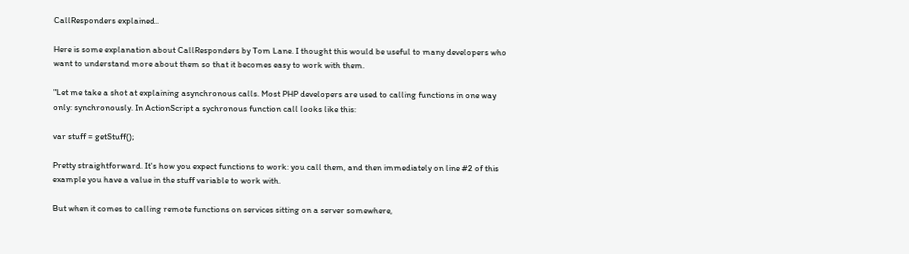CallResponders explained..

Here is some explanation about CallResponders by Tom Lane. I thought this would be useful to many developers who want to understand more about them so that it becomes easy to work with them.

"Let me take a shot at explaining asynchronous calls. Most PHP developers are used to calling functions in one way only: synchronously. In ActionScript a sychronous function call looks like this:

var stuff = getStuff();

Pretty straightforward. It's how you expect functions to work: you call them, and then immediately on line #2 of this example you have a value in the stuff variable to work with.

But when it comes to calling remote functions on services sitting on a server somewhere,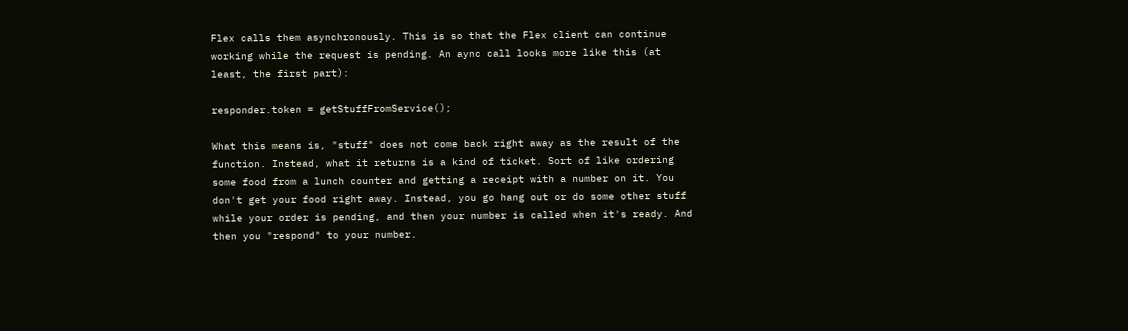Flex calls them asynchronously. This is so that the Flex client can continue working while the request is pending. An aync call looks more like this (at least, the first part):

responder.token = getStuffFromService();

What this means is, "stuff" does not come back right away as the result of the function. Instead, what it returns is a kind of ticket. Sort of like ordering some food from a lunch counter and getting a receipt with a number on it. You don't get your food right away. Instead, you go hang out or do some other stuff while your order is pending, and then your number is called when it's ready. And then you "respond" to your number.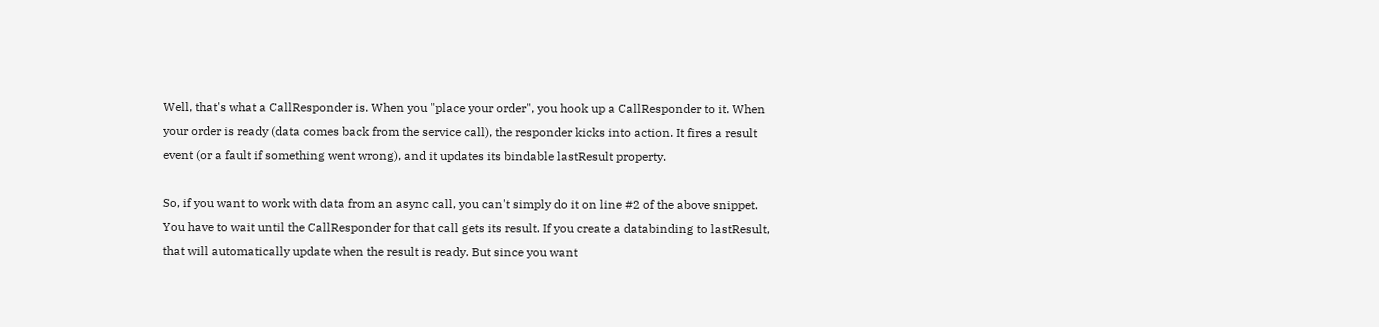Well, that's what a CallResponder is. When you "place your order", you hook up a CallResponder to it. When your order is ready (data comes back from the service call), the responder kicks into action. It fires a result event (or a fault if something went wrong), and it updates its bindable lastResult property.

So, if you want to work with data from an async call, you can't simply do it on line #2 of the above snippet. You have to wait until the CallResponder for that call gets its result. If you create a databinding to lastResult, that will automatically update when the result is ready. But since you want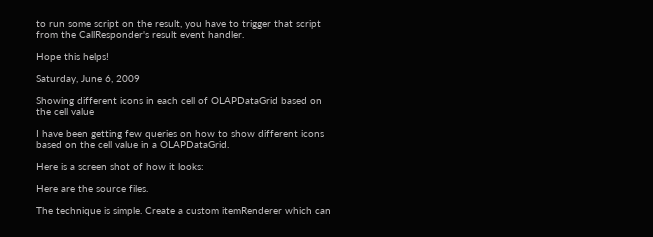to run some script on the result, you have to trigger that script from the CallResponder's result event handler.

Hope this helps!

Saturday, June 6, 2009

Showing different icons in each cell of OLAPDataGrid based on the cell value

I have been getting few queries on how to show different icons based on the cell value in a OLAPDataGrid.

Here is a screen shot of how it looks:

Here are the source files.

The technique is simple. Create a custom itemRenderer which can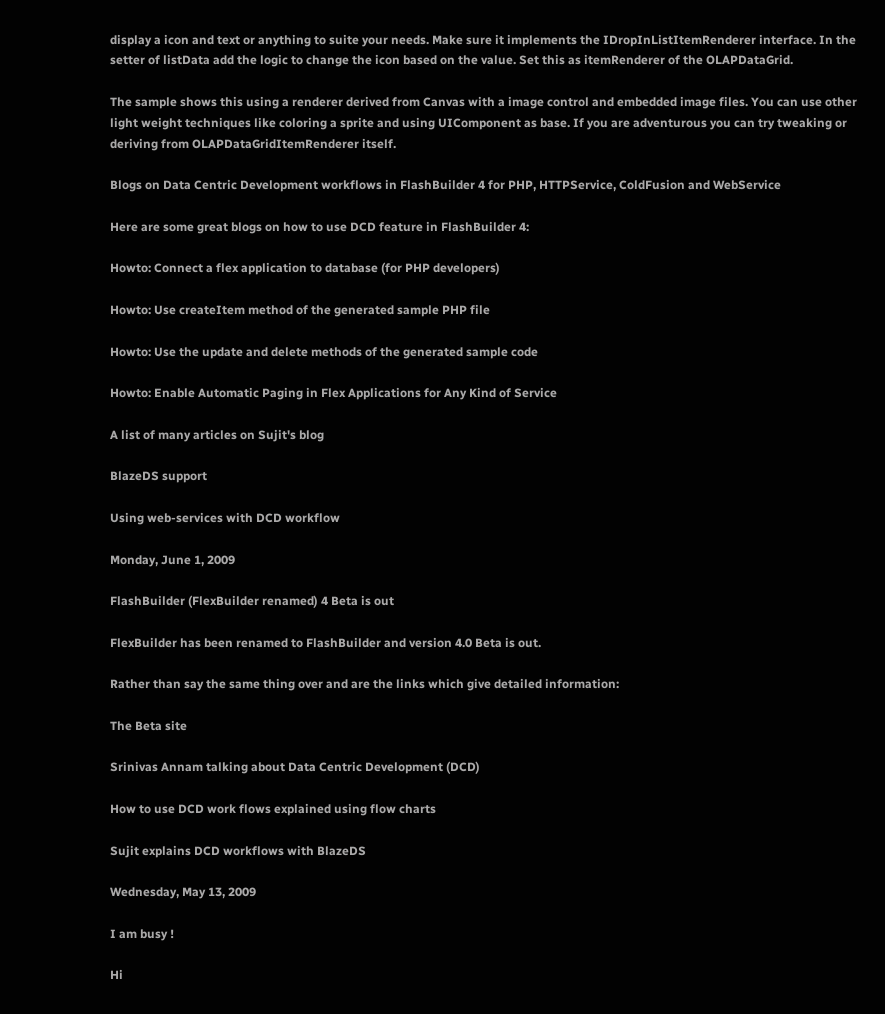display a icon and text or anything to suite your needs. Make sure it implements the IDropInListItemRenderer interface. In the setter of listData add the logic to change the icon based on the value. Set this as itemRenderer of the OLAPDataGrid.

The sample shows this using a renderer derived from Canvas with a image control and embedded image files. You can use other light weight techniques like coloring a sprite and using UIComponent as base. If you are adventurous you can try tweaking or deriving from OLAPDataGridItemRenderer itself.

Blogs on Data Centric Development workflows in FlashBuilder 4 for PHP, HTTPService, ColdFusion and WebService

Here are some great blogs on how to use DCD feature in FlashBuilder 4:

Howto: Connect a flex application to database (for PHP developers)

Howto: Use createItem method of the generated sample PHP file

Howto: Use the update and delete methods of the generated sample code

Howto: Enable Automatic Paging in Flex Applications for Any Kind of Service

A list of many articles on Sujit's blog

BlazeDS support

Using web-services with DCD workflow

Monday, June 1, 2009

FlashBuilder (FlexBuilder renamed) 4 Beta is out

FlexBuilder has been renamed to FlashBuilder and version 4.0 Beta is out.

Rather than say the same thing over and are the links which give detailed information:

The Beta site

Srinivas Annam talking about Data Centric Development (DCD)

How to use DCD work flows explained using flow charts

Sujit explains DCD workflows with BlazeDS

Wednesday, May 13, 2009

I am busy !

Hi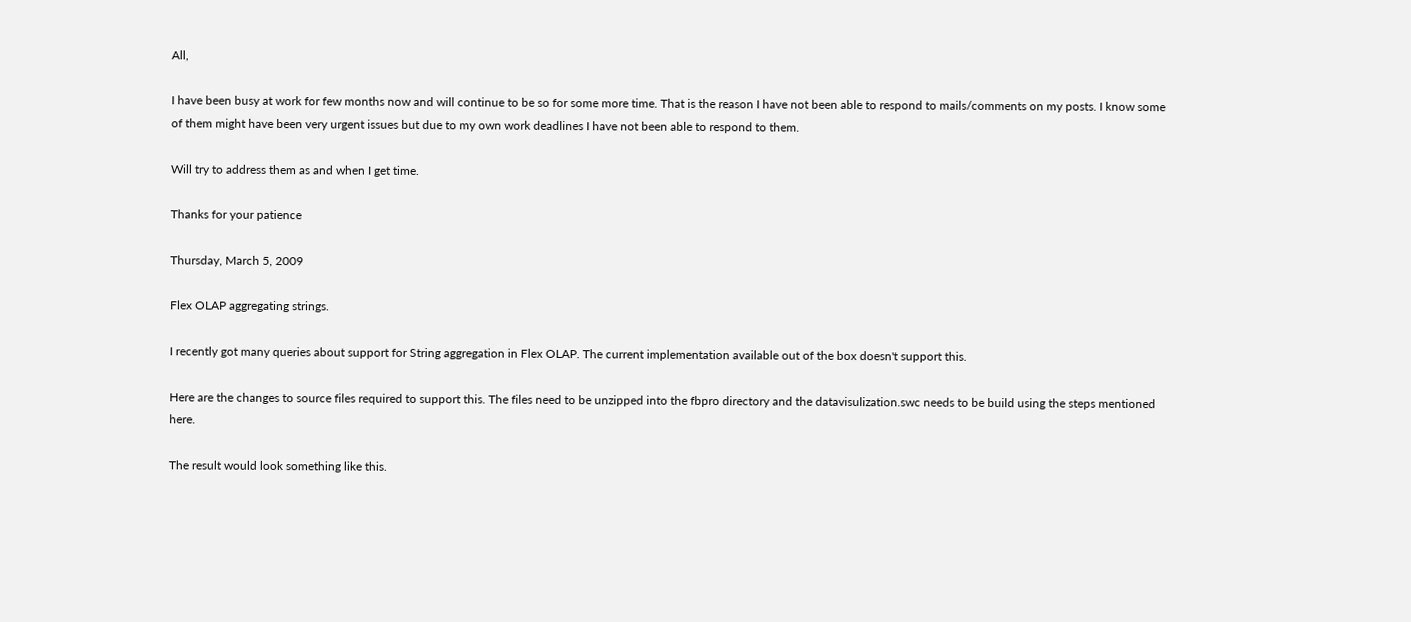All,

I have been busy at work for few months now and will continue to be so for some more time. That is the reason I have not been able to respond to mails/comments on my posts. I know some of them might have been very urgent issues but due to my own work deadlines I have not been able to respond to them.

Will try to address them as and when I get time.

Thanks for your patience

Thursday, March 5, 2009

Flex OLAP aggregating strings.

I recently got many queries about support for String aggregation in Flex OLAP. The current implementation available out of the box doesn't support this.

Here are the changes to source files required to support this. The files need to be unzipped into the fbpro directory and the datavisulization.swc needs to be build using the steps mentioned here.

The result would look something like this.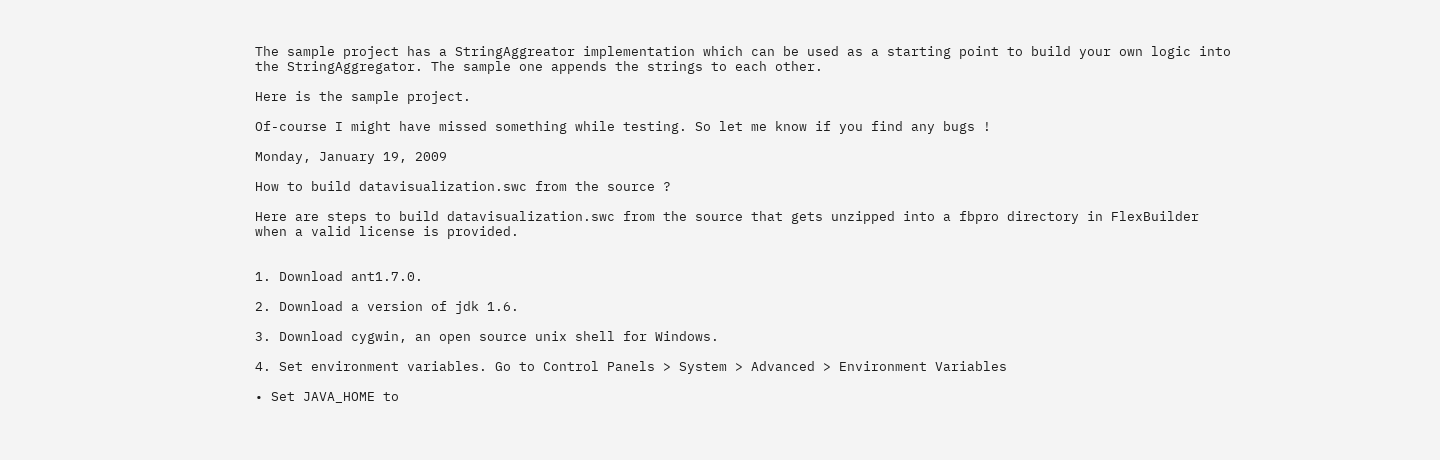The sample project has a StringAggreator implementation which can be used as a starting point to build your own logic into the StringAggregator. The sample one appends the strings to each other.

Here is the sample project.

Of-course I might have missed something while testing. So let me know if you find any bugs !

Monday, January 19, 2009

How to build datavisualization.swc from the source ?

Here are steps to build datavisualization.swc from the source that gets unzipped into a fbpro directory in FlexBuilder when a valid license is provided.


1. Download ant1.7.0.

2. Download a version of jdk 1.6.

3. Download cygwin, an open source unix shell for Windows.

4. Set environment variables. Go to Control Panels > System > Advanced > Environment Variables

• Set JAVA_HOME to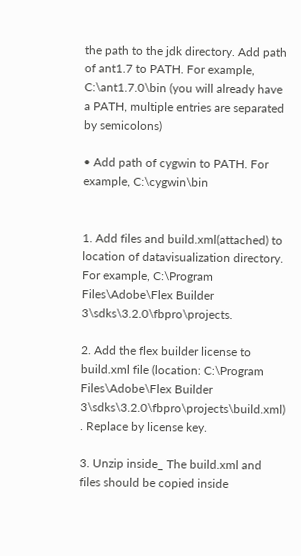the path to the jdk directory. Add path of ant1.7 to PATH. For example, C:\ant1.7.0\bin (you will already have a PATH, multiple entries are separated by semicolons)

• Add path of cygwin to PATH. For example, C:\cygwin\bin


1. Add files and build.xml(attached) to location of datavisualization directory. For example, C:\Program Files\Adobe\Flex Builder 3\sdks\3.2.0\fbpro\projects.

2. Add the flex builder license to build.xml file (location: C:\Program Files\Adobe\Flex Builder 3\sdks\3.2.0\fbpro\projects\build.xml) . Replace by license key.

3. Unzip inside_ The build.xml and files should be copied inside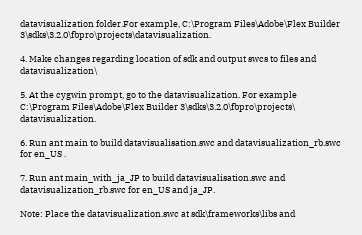datavisualization folder.For example, C:\Program Files\Adobe\Flex Builder 3\sdks\3.2.0\fbpro\projects\datavisualization.

4. Make changes regarding location of sdk and output swcs to files and datavisualization\

5. At the cygwin prompt, go to the datavisualization. For example C:\Program Files\Adobe\Flex Builder 3\sdks\3.2.0\fbpro\projects\ datavisualization.

6. Run ant main to build datavisualisation.swc and datavisualization_rb.swc for en_US .

7. Run ant main_with_ja_JP to build datavisualisation.swc and datavisualization_rb.swc for en_US and ja_JP.

Note: Place the datavisualization.swc at sdk\frameworks\libs and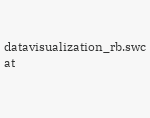datavisualization_rb.swc at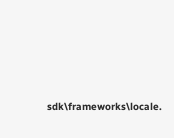sdk\frameworks\locale.